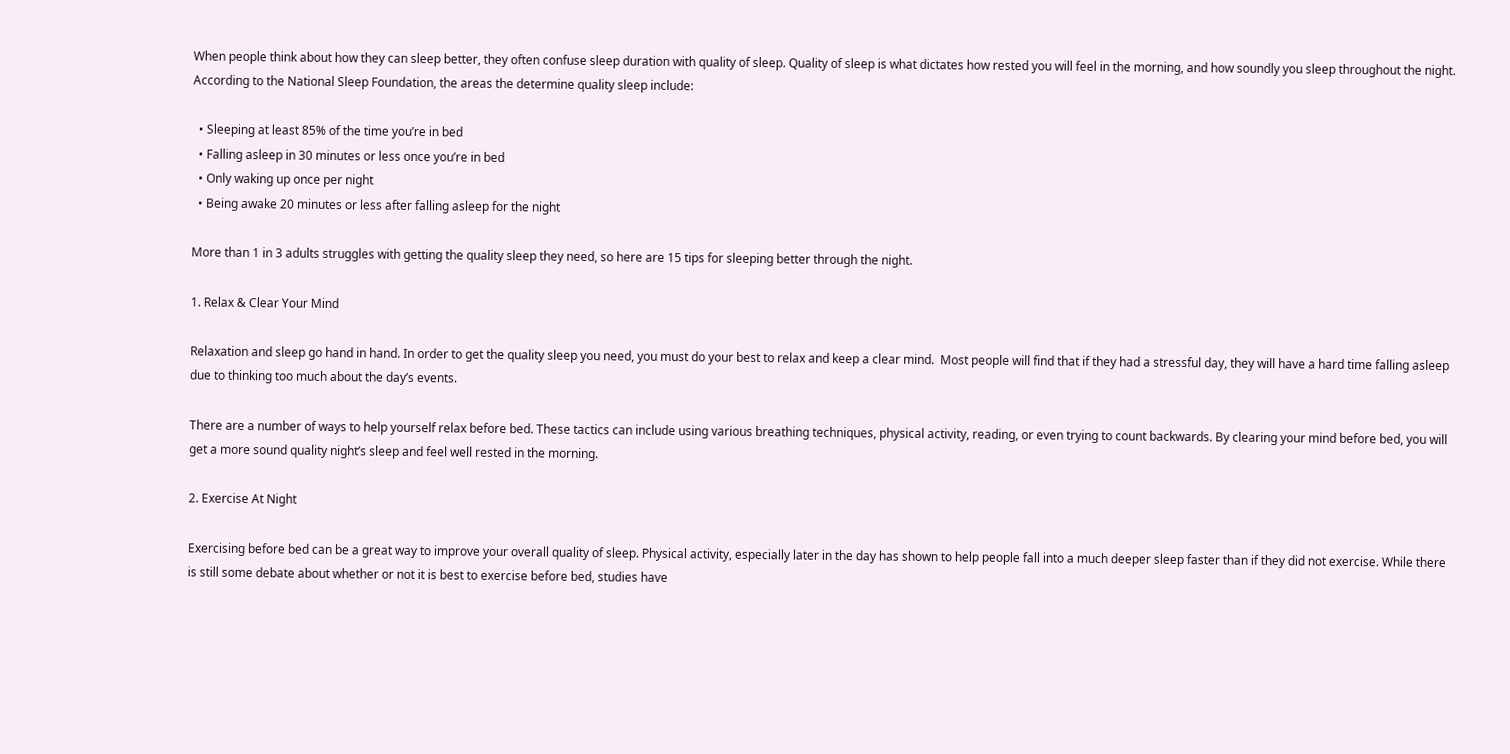When people think about how they can sleep better, they often confuse sleep duration with quality of sleep. Quality of sleep is what dictates how rested you will feel in the morning, and how soundly you sleep throughout the night. According to the National Sleep Foundation, the areas the determine quality sleep include:

  • Sleeping at least 85% of the time you’re in bed
  • Falling asleep in 30 minutes or less once you’re in bed
  • Only waking up once per night
  • Being awake 20 minutes or less after falling asleep for the night

More than 1 in 3 adults struggles with getting the quality sleep they need, so here are 15 tips for sleeping better through the night.

1. Relax & Clear Your Mind

Relaxation and sleep go hand in hand. In order to get the quality sleep you need, you must do your best to relax and keep a clear mind.  Most people will find that if they had a stressful day, they will have a hard time falling asleep due to thinking too much about the day’s events.

There are a number of ways to help yourself relax before bed. These tactics can include using various breathing techniques, physical activity, reading, or even trying to count backwards. By clearing your mind before bed, you will get a more sound quality night’s sleep and feel well rested in the morning.

2. Exercise At Night

Exercising before bed can be a great way to improve your overall quality of sleep. Physical activity, especially later in the day has shown to help people fall into a much deeper sleep faster than if they did not exercise. While there is still some debate about whether or not it is best to exercise before bed, studies have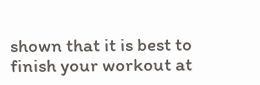shown that it is best to finish your workout at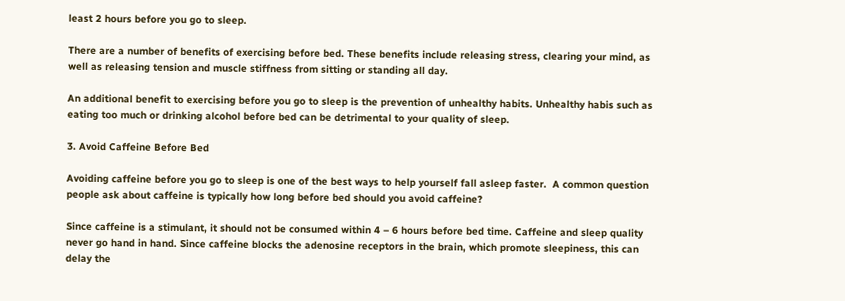least 2 hours before you go to sleep.

There are a number of benefits of exercising before bed. These benefits include releasing stress, clearing your mind, as well as releasing tension and muscle stiffness from sitting or standing all day.

An additional benefit to exercising before you go to sleep is the prevention of unhealthy habits. Unhealthy habis such as eating too much or drinking alcohol before bed can be detrimental to your quality of sleep.

3. Avoid Caffeine Before Bed

Avoiding caffeine before you go to sleep is one of the best ways to help yourself fall asleep faster.  A common question people ask about caffeine is typically how long before bed should you avoid caffeine?

Since caffeine is a stimulant, it should not be consumed within 4 – 6 hours before bed time. Caffeine and sleep quality never go hand in hand. Since caffeine blocks the adenosine receptors in the brain, which promote sleepiness, this can delay the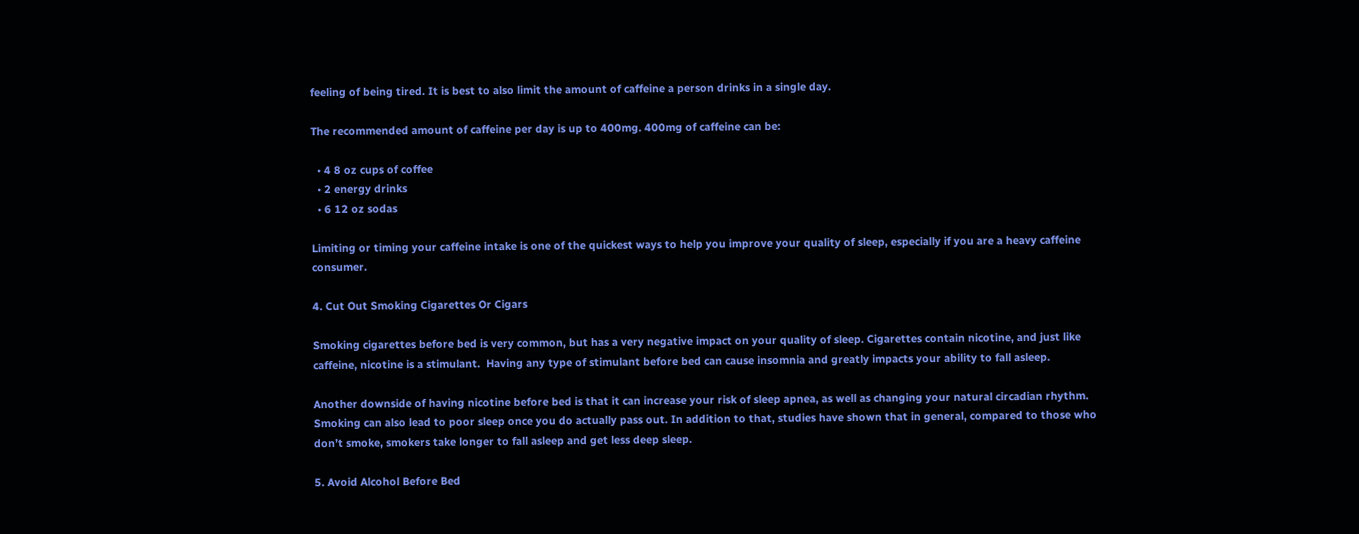feeling of being tired. It is best to also limit the amount of caffeine a person drinks in a single day.

The recommended amount of caffeine per day is up to 400mg. 400mg of caffeine can be:

  • 4 8 oz cups of coffee
  • 2 energy drinks
  • 6 12 oz sodas

Limiting or timing your caffeine intake is one of the quickest ways to help you improve your quality of sleep, especially if you are a heavy caffeine consumer.

4. Cut Out Smoking Cigarettes Or Cigars

Smoking cigarettes before bed is very common, but has a very negative impact on your quality of sleep. Cigarettes contain nicotine, and just like caffeine, nicotine is a stimulant.  Having any type of stimulant before bed can cause insomnia and greatly impacts your ability to fall asleep.

Another downside of having nicotine before bed is that it can increase your risk of sleep apnea, as well as changing your natural circadian rhythm. Smoking can also lead to poor sleep once you do actually pass out. In addition to that, studies have shown that in general, compared to those who don’t smoke, smokers take longer to fall asleep and get less deep sleep.

5. Avoid Alcohol Before Bed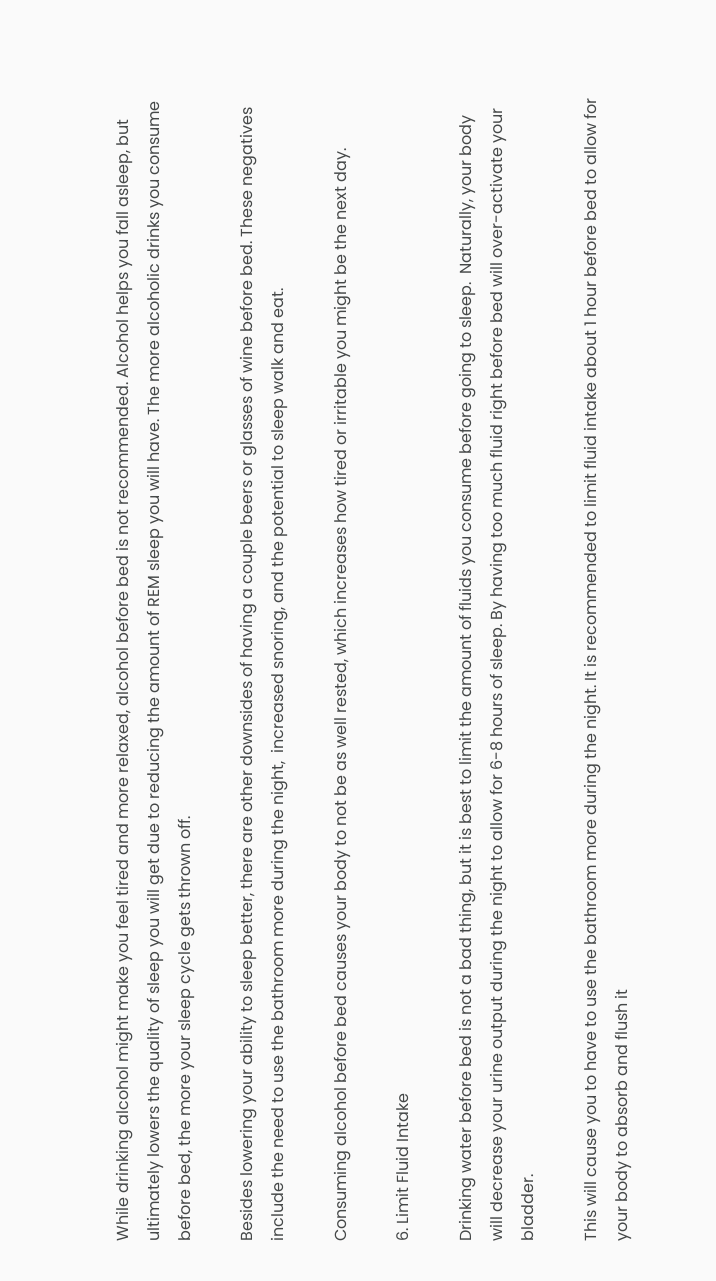While drinking alcohol might make you feel tired and more relaxed, alcohol before bed is not recommended. Alcohol helps you fall asleep, but ultimately lowers the quality of sleep you will get due to reducing the amount of REM sleep you will have. The more alcoholic drinks you consume before bed, the more your sleep cycle gets thrown off.

Besides lowering your ability to sleep better, there are other downsides of having a couple beers or glasses of wine before bed. These negatives include the need to use the bathroom more during the night,  increased snoring, and the potential to sleep walk and eat.

Consuming alcohol before bed causes your body to not be as well rested, which increases how tired or irritable you might be the next day.

6. Limit Fluid Intake

Drinking water before bed is not a bad thing, but it is best to limit the amount of fluids you consume before going to sleep.  Naturally, your body will decrease your urine output during the night to allow for 6-8 hours of sleep. By having too much fluid right before bed will over-activate your bladder.

This will cause you to have to use the bathroom more during the night. It is recommended to limit fluid intake about 1 hour before bed to allow for your body to absorb and flush it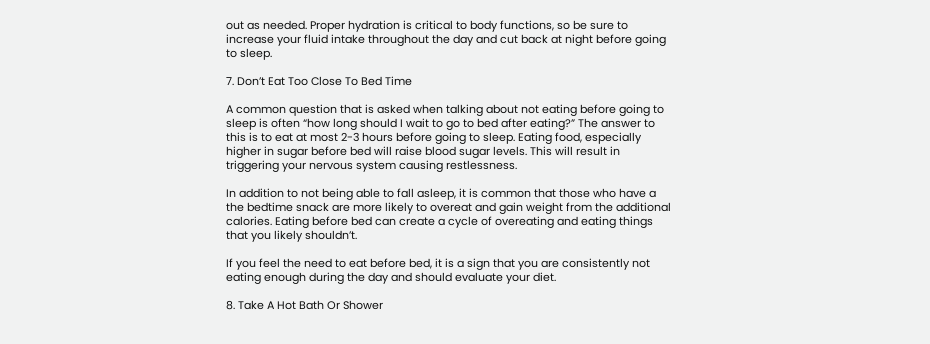out as needed. Proper hydration is critical to body functions, so be sure to increase your fluid intake throughout the day and cut back at night before going to sleep.

7. Don’t Eat Too Close To Bed Time

A common question that is asked when talking about not eating before going to sleep is often “how long should I wait to go to bed after eating?” The answer to this is to eat at most 2-3 hours before going to sleep. Eating food, especially higher in sugar before bed will raise blood sugar levels. This will result in triggering your nervous system causing restlessness.

In addition to not being able to fall asleep, it is common that those who have a the bedtime snack are more likely to overeat and gain weight from the additional calories. Eating before bed can create a cycle of overeating and eating things that you likely shouldn’t.

If you feel the need to eat before bed, it is a sign that you are consistently not eating enough during the day and should evaluate your diet.

8. Take A Hot Bath Or Shower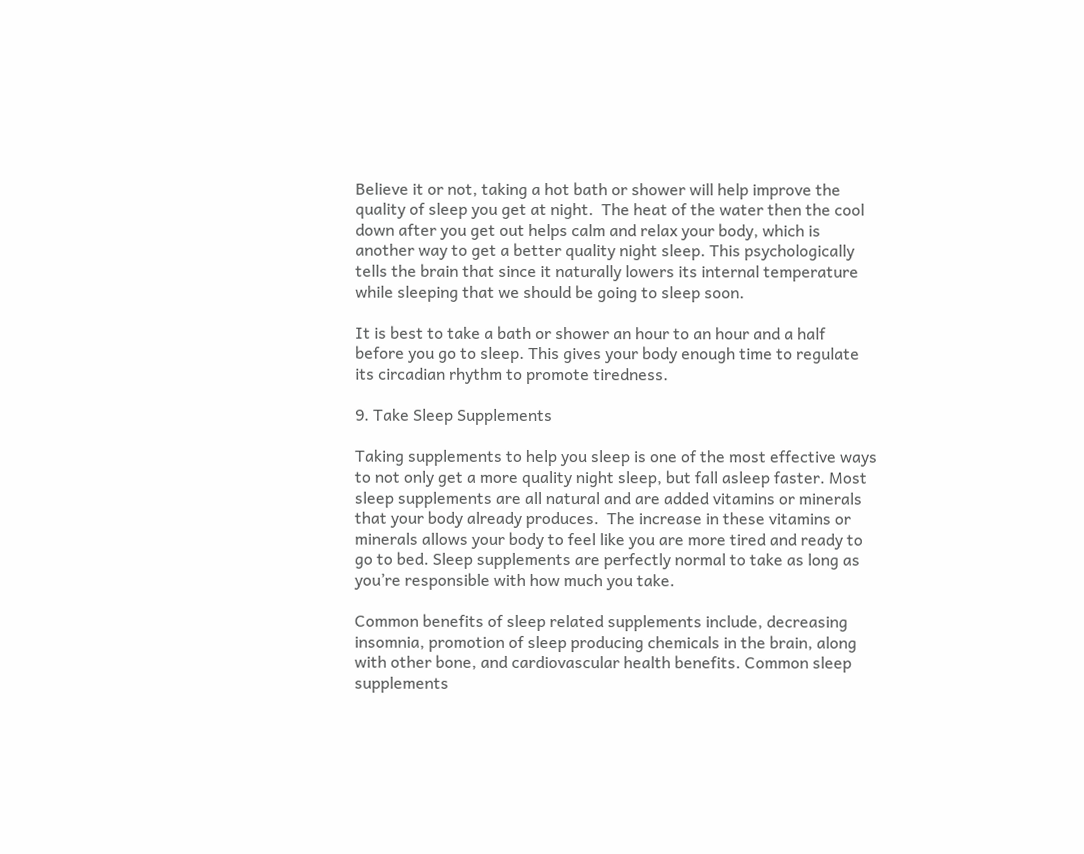Believe it or not, taking a hot bath or shower will help improve the quality of sleep you get at night.  The heat of the water then the cool down after you get out helps calm and relax your body, which is another way to get a better quality night sleep. This psychologically tells the brain that since it naturally lowers its internal temperature while sleeping that we should be going to sleep soon.

It is best to take a bath or shower an hour to an hour and a half before you go to sleep. This gives your body enough time to regulate its circadian rhythm to promote tiredness.

9. Take Sleep Supplements

Taking supplements to help you sleep is one of the most effective ways to not only get a more quality night sleep, but fall asleep faster. Most sleep supplements are all natural and are added vitamins or minerals that your body already produces.  The increase in these vitamins or minerals allows your body to feel like you are more tired and ready to go to bed. Sleep supplements are perfectly normal to take as long as you’re responsible with how much you take.

Common benefits of sleep related supplements include, decreasing insomnia, promotion of sleep producing chemicals in the brain, along with other bone, and cardiovascular health benefits. Common sleep supplements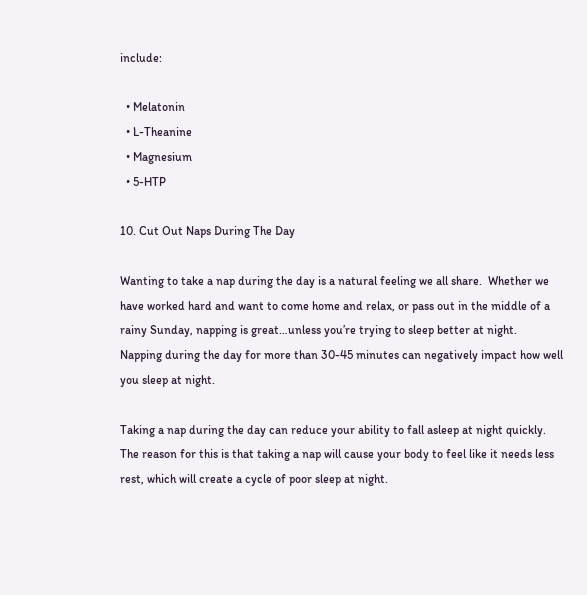include:

  • Melatonin
  • L-Theanine
  • Magnesium
  • 5-HTP

10. Cut Out Naps During The Day

Wanting to take a nap during the day is a natural feeling we all share.  Whether we have worked hard and want to come home and relax, or pass out in the middle of a rainy Sunday, napping is great…unless you’re trying to sleep better at night.  Napping during the day for more than 30-45 minutes can negatively impact how well you sleep at night.

Taking a nap during the day can reduce your ability to fall asleep at night quickly. The reason for this is that taking a nap will cause your body to feel like it needs less rest, which will create a cycle of poor sleep at night.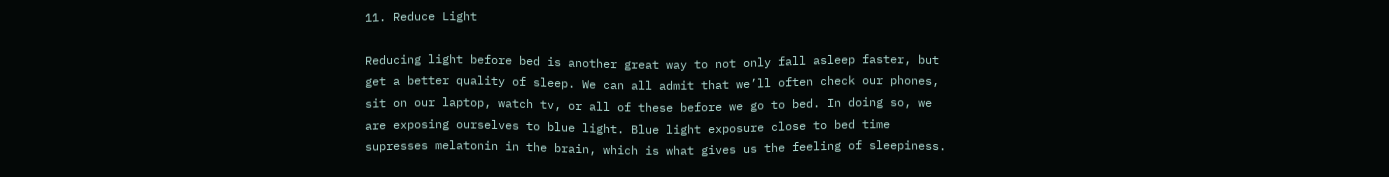11. Reduce Light

Reducing light before bed is another great way to not only fall asleep faster, but get a better quality of sleep. We can all admit that we’ll often check our phones, sit on our laptop, watch tv, or all of these before we go to bed. In doing so, we are exposing ourselves to blue light. Blue light exposure close to bed time supresses melatonin in the brain, which is what gives us the feeling of sleepiness.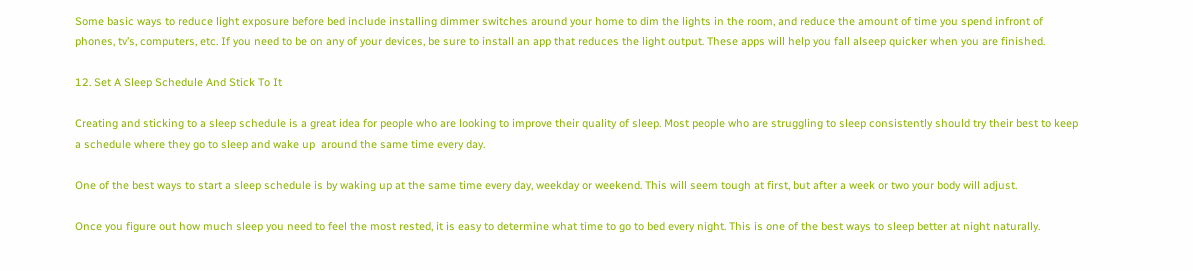Some basic ways to reduce light exposure before bed include installing dimmer switches around your home to dim the lights in the room, and reduce the amount of time you spend infront of phones, tv’s, computers, etc. If you need to be on any of your devices, be sure to install an app that reduces the light output. These apps will help you fall alseep quicker when you are finished.

12. Set A Sleep Schedule And Stick To It

Creating and sticking to a sleep schedule is a great idea for people who are looking to improve their quality of sleep. Most people who are struggling to sleep consistently should try their best to keep a schedule where they go to sleep and wake up  around the same time every day.

One of the best ways to start a sleep schedule is by waking up at the same time every day, weekday or weekend. This will seem tough at first, but after a week or two your body will adjust.

Once you figure out how much sleep you need to feel the most rested, it is easy to determine what time to go to bed every night. This is one of the best ways to sleep better at night naturally.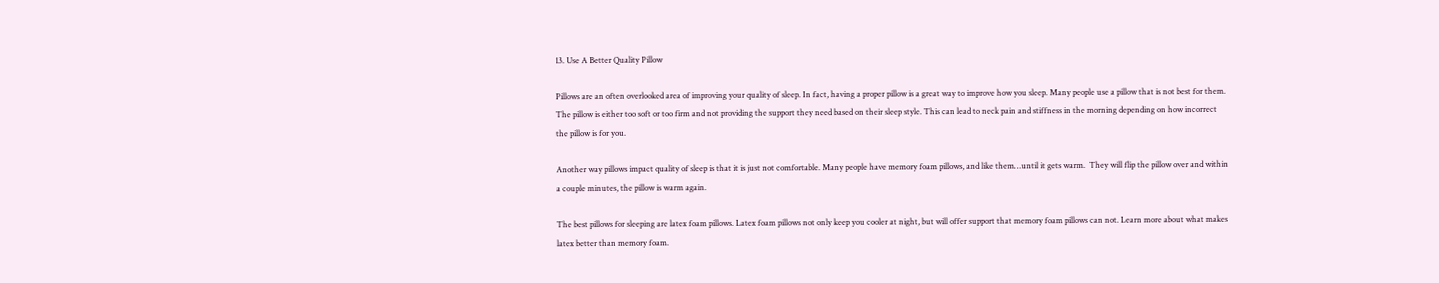13. Use A Better Quality Pillow

Pillows are an often overlooked area of improving your quality of sleep. In fact, having a proper pillow is a great way to improve how you sleep. Many people use a pillow that is not best for them. The pillow is either too soft or too firm and not providing the support they need based on their sleep style. This can lead to neck pain and stiffness in the morning depending on how incorrect the pillow is for you.

Another way pillows impact quality of sleep is that it is just not comfortable. Many people have memory foam pillows, and like them…until it gets warm.  They will flip the pillow over and within a couple minutes, the pillow is warm again.

The best pillows for sleeping are latex foam pillows. Latex foam pillows not only keep you cooler at night, but will offer support that memory foam pillows can not. Learn more about what makes latex better than memory foam.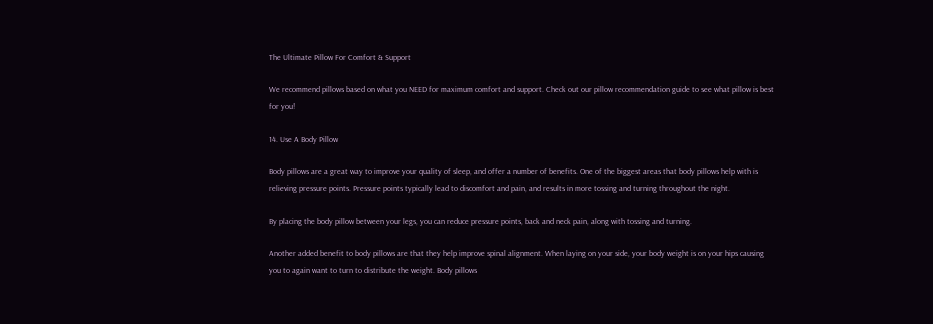The Ultimate Pillow For Comfort & Support

We recommend pillows based on what you NEED for maximum comfort and support. Check out our pillow recommendation guide to see what pillow is best for you!

14. Use A Body Pillow

Body pillows are a great way to improve your quality of sleep, and offer a number of benefits. One of the biggest areas that body pillows help with is relieving pressure points. Pressure points typically lead to discomfort and pain, and results in more tossing and turning throughout the night.

By placing the body pillow between your legs, you can reduce pressure points, back and neck pain, along with tossing and turning.

Another added benefit to body pillows are that they help improve spinal alignment. When laying on your side, your body weight is on your hips causing you to again want to turn to distribute the weight. Body pillows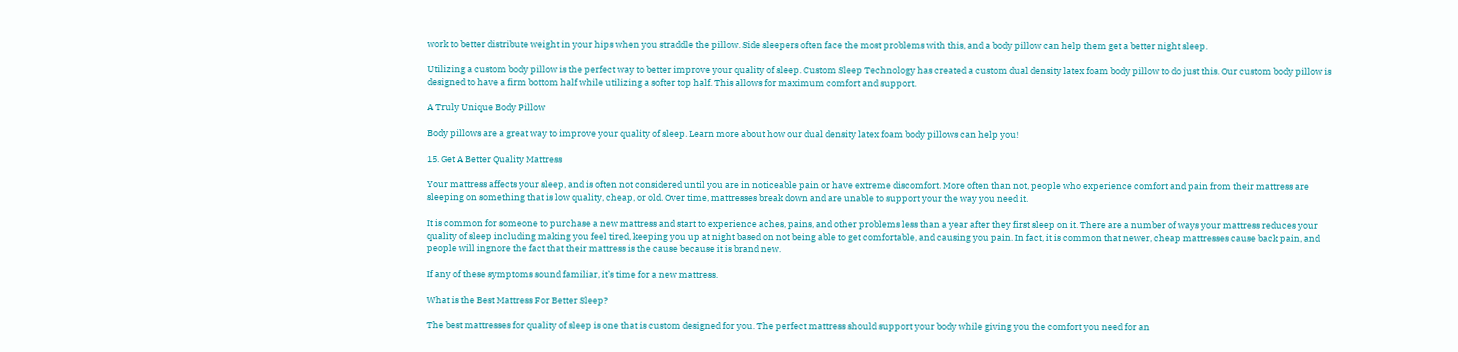work to better distribute weight in your hips when you straddle the pillow. Side sleepers often face the most problems with this, and a body pillow can help them get a better night sleep.

Utilizing a custom body pillow is the perfect way to better improve your quality of sleep. Custom Sleep Technology has created a custom dual density latex foam body pillow to do just this. Our custom body pillow is designed to have a firm bottom half while utilizing a softer top half. This allows for maximum comfort and support.

A Truly Unique Body Pillow

Body pillows are a great way to improve your quality of sleep. Learn more about how our dual density latex foam body pillows can help you!

15. Get A Better Quality Mattress

Your mattress affects your sleep, and is often not considered until you are in noticeable pain or have extreme discomfort. More often than not, people who experience comfort and pain from their mattress are sleeping on something that is low quality, cheap, or old. Over time, mattresses break down and are unable to support your the way you need it.

It is common for someone to purchase a new mattress and start to experience aches, pains, and other problems less than a year after they first sleep on it. There are a number of ways your mattress reduces your quality of sleep including making you feel tired, keeping you up at night based on not being able to get comfortable, and causing you pain. In fact, it is common that newer, cheap mattresses cause back pain, and people will ingnore the fact that their mattress is the cause because it is brand new.

If any of these symptoms sound familiar, it’s time for a new mattress.

What is the Best Mattress For Better Sleep?

The best mattresses for quality of sleep is one that is custom designed for you. The perfect mattress should support your body while giving you the comfort you need for an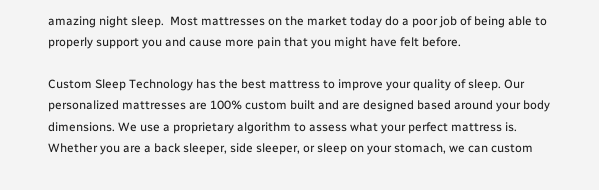amazing night sleep.  Most mattresses on the market today do a poor job of being able to properly support you and cause more pain that you might have felt before.

Custom Sleep Technology has the best mattress to improve your quality of sleep. Our personalized mattresses are 100% custom built and are designed based around your body dimensions. We use a proprietary algorithm to assess what your perfect mattress is. Whether you are a back sleeper, side sleeper, or sleep on your stomach, we can custom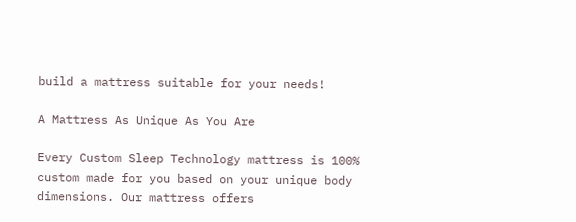build a mattress suitable for your needs!

A Mattress As Unique As You Are

Every Custom Sleep Technology mattress is 100% custom made for you based on your unique body dimensions. Our mattress offers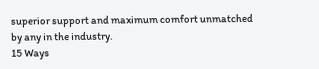superior support and maximum comfort unmatched by any in the industry.
15 Ways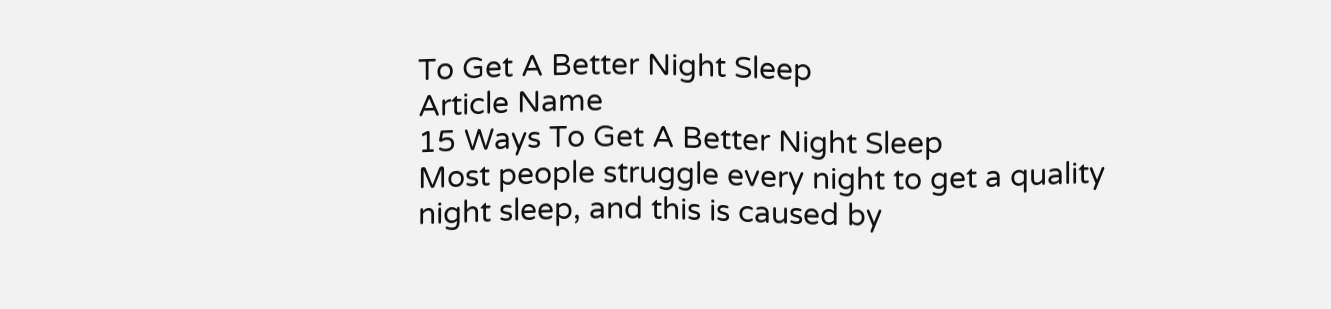To Get A Better Night Sleep
Article Name
15 Ways To Get A Better Night Sleep
Most people struggle every night to get a quality night sleep, and this is caused by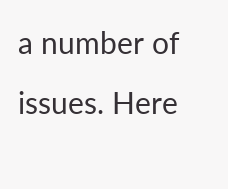a number of issues. Here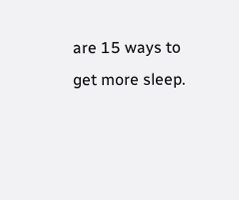are 15 ways to get more sleep.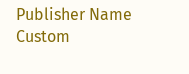Publisher Name
Custom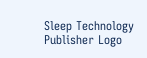Sleep Technology
Publisher Logo